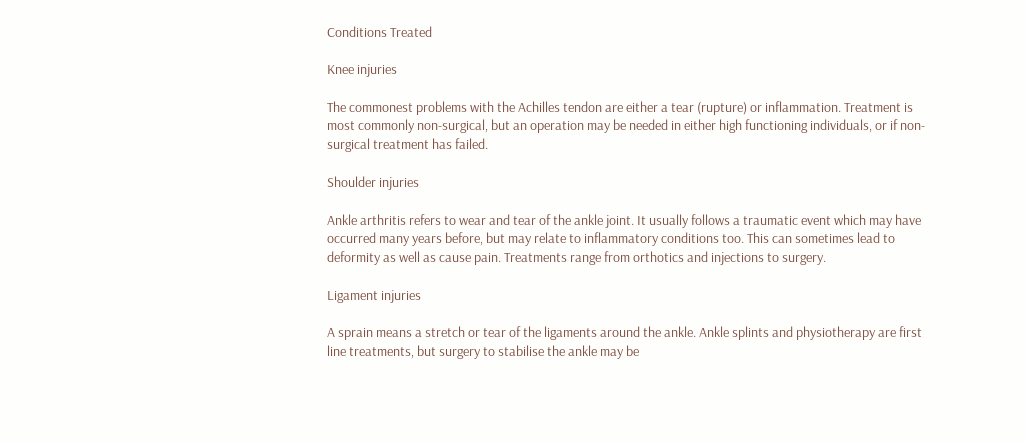Conditions Treated

Knee injuries

The commonest problems with the Achilles tendon are either a tear (rupture) or inflammation. Treatment is most commonly non-surgical, but an operation may be needed in either high functioning individuals, or if non-surgical treatment has failed.

Shoulder injuries

Ankle arthritis refers to wear and tear of the ankle joint. It usually follows a traumatic event which may have occurred many years before, but may relate to inflammatory conditions too. This can sometimes lead to deformity as well as cause pain. Treatments range from orthotics and injections to surgery.

Ligament injuries

A sprain means a stretch or tear of the ligaments around the ankle. Ankle splints and physiotherapy are first line treatments, but surgery to stabilise the ankle may be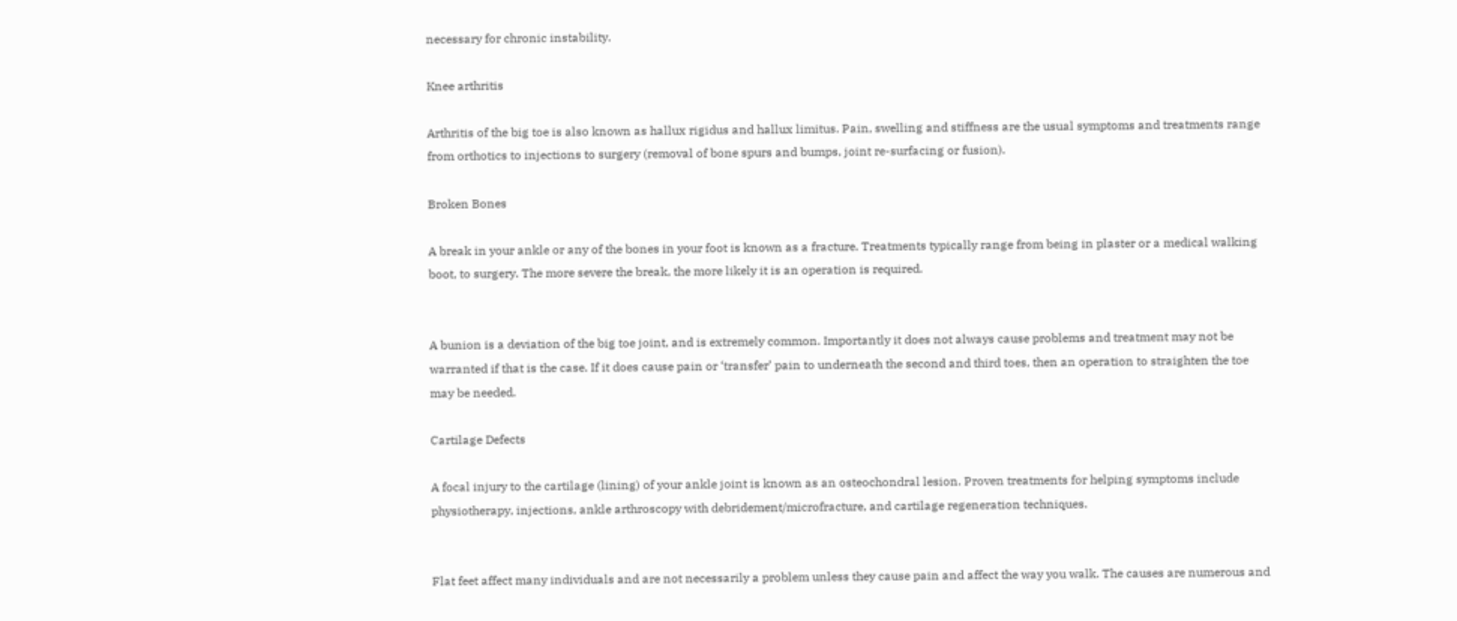necessary for chronic instability.

Knee arthritis

Arthritis of the big toe is also known as hallux rigidus and hallux limitus. Pain, swelling and stiffness are the usual symptoms and treatments range from orthotics to injections to surgery (removal of bone spurs and bumps, joint re-surfacing or fusion).

Broken Bones

A break in your ankle or any of the bones in your foot is known as a fracture. Treatments typically range from being in plaster or a medical walking boot, to surgery. The more severe the break, the more likely it is an operation is required.


A bunion is a deviation of the big toe joint, and is extremely common. Importantly it does not always cause problems and treatment may not be warranted if that is the case. If it does cause pain or ‘transfer’ pain to underneath the second and third toes, then an operation to straighten the toe may be needed.

Cartilage Defects

A focal injury to the cartilage (lining) of your ankle joint is known as an osteochondral lesion. Proven treatments for helping symptoms include physiotherapy, injections, ankle arthroscopy with debridement/microfracture, and cartilage regeneration techniques.


Flat feet affect many individuals and are not necessarily a problem unless they cause pain and affect the way you walk. The causes are numerous and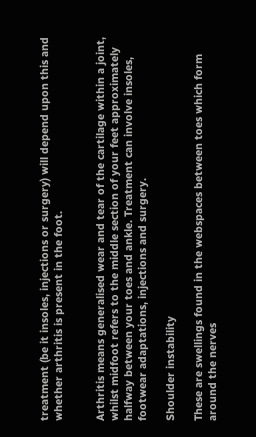treatment (be it insoles, injections or surgery) will depend upon this and whether arthritis is present in the foot.


Arthritis means generalised wear and tear of the cartilage within a joint, whilst midfoot refers to the middle section of your feet approximately halfway between your toes and ankle. Treatment can involve insoles, footwear adaptations, injections and surgery.

Shoulder instability

These are swellings found in the webspaces between toes which form around the nerves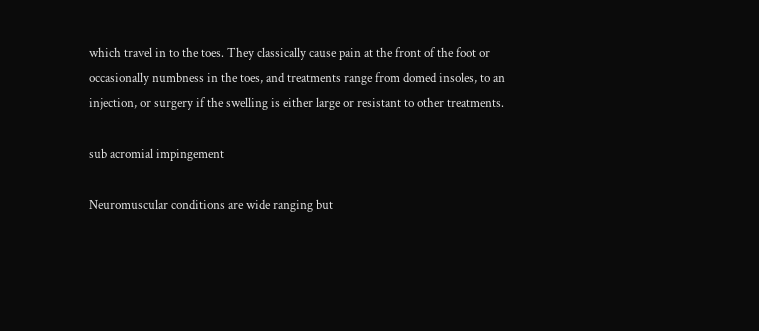which travel in to the toes. They classically cause pain at the front of the foot or occasionally numbness in the toes, and treatments range from domed insoles, to an injection, or surgery if the swelling is either large or resistant to other treatments.

sub acromial impingement

Neuromuscular conditions are wide ranging but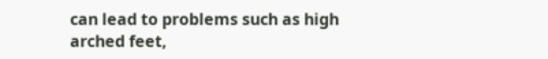can lead to problems such as high arched feet,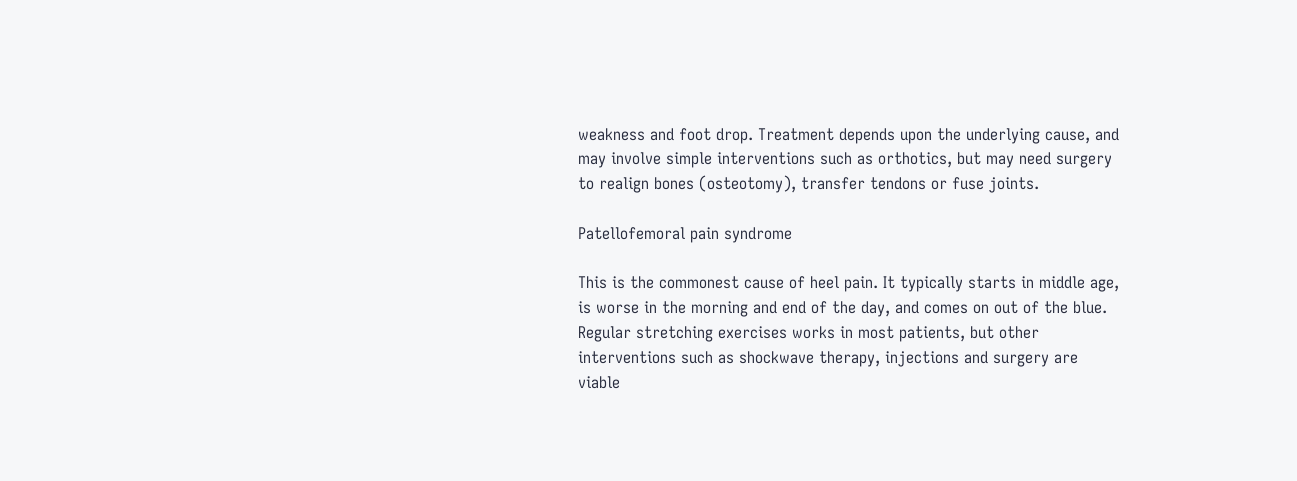weakness and foot drop. Treatment depends upon the underlying cause, and may involve simple interventions such as orthotics, but may need surgery to realign bones (osteotomy), transfer tendons or fuse joints.

Patellofemoral pain syndrome

This is the commonest cause of heel pain. It typically starts in middle age, is worse in the morning and end of the day, and comes on out of the blue. Regular stretching exercises works in most patients, but other interventions such as shockwave therapy, injections and surgery are viable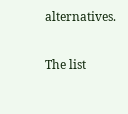alternatives.

The list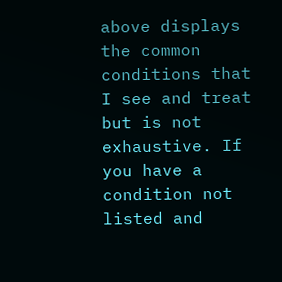above displays the common conditions that I see and treat but is not exhaustive. If you have a condition not listed and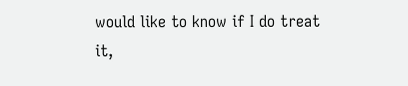would like to know if I do treat it,